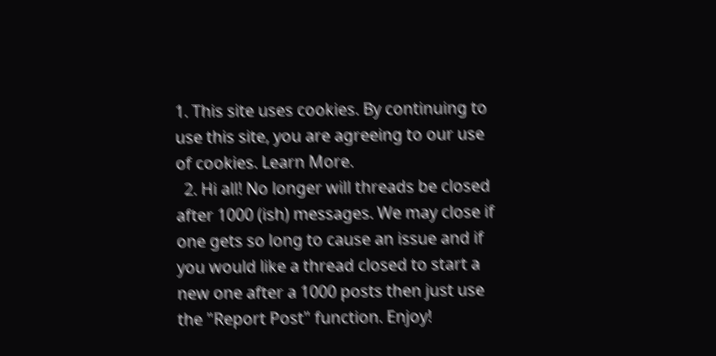1. This site uses cookies. By continuing to use this site, you are agreeing to our use of cookies. Learn More.
  2. Hi all! No longer will threads be closed after 1000 (ish) messages. We may close if one gets so long to cause an issue and if you would like a thread closed to start a new one after a 1000 posts then just use the "Report Post" function. Enjoy!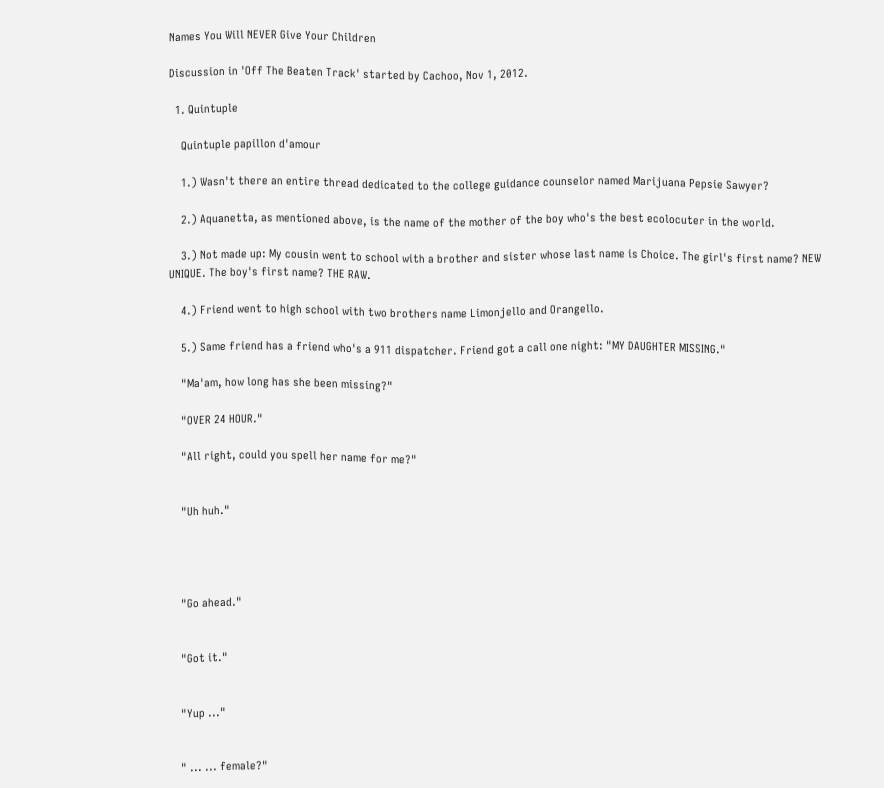Names You Will NEVER Give Your Children

Discussion in 'Off The Beaten Track' started by Cachoo, Nov 1, 2012.

  1. Quintuple

    Quintuple papillon d'amour

    1.) Wasn't there an entire thread dedicated to the college guidance counselor named Marijuana Pepsie Sawyer?

    2.) Aquanetta, as mentioned above, is the name of the mother of the boy who's the best ecolocuter in the world.

    3.) Not made up: My cousin went to school with a brother and sister whose last name is Choice. The girl's first name? NEW UNIQUE. The boy's first name? THE RAW.

    4.) Friend went to high school with two brothers name Limonjello and Orangello.

    5.) Same friend has a friend who's a 911 dispatcher. Friend got a call one night: "MY DAUGHTER MISSING."

    "Ma'am, how long has she been missing?"

    "OVER 24 HOUR."

    "All right, could you spell her name for me?"


    "Uh huh."




    "Go ahead."


    "Got it."


    "Yup ..."


    " ... ... female?"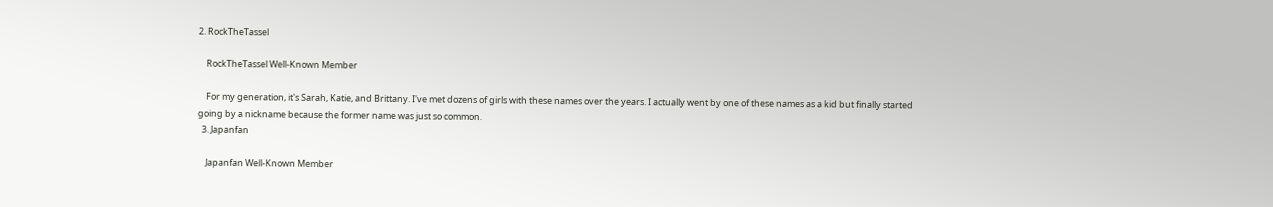2. RockTheTassel

    RockTheTassel Well-Known Member

    For my generation, it's Sarah, Katie, and Brittany. I've met dozens of girls with these names over the years. I actually went by one of these names as a kid but finally started going by a nickname because the former name was just so common.
  3. Japanfan

    Japanfan Well-Known Member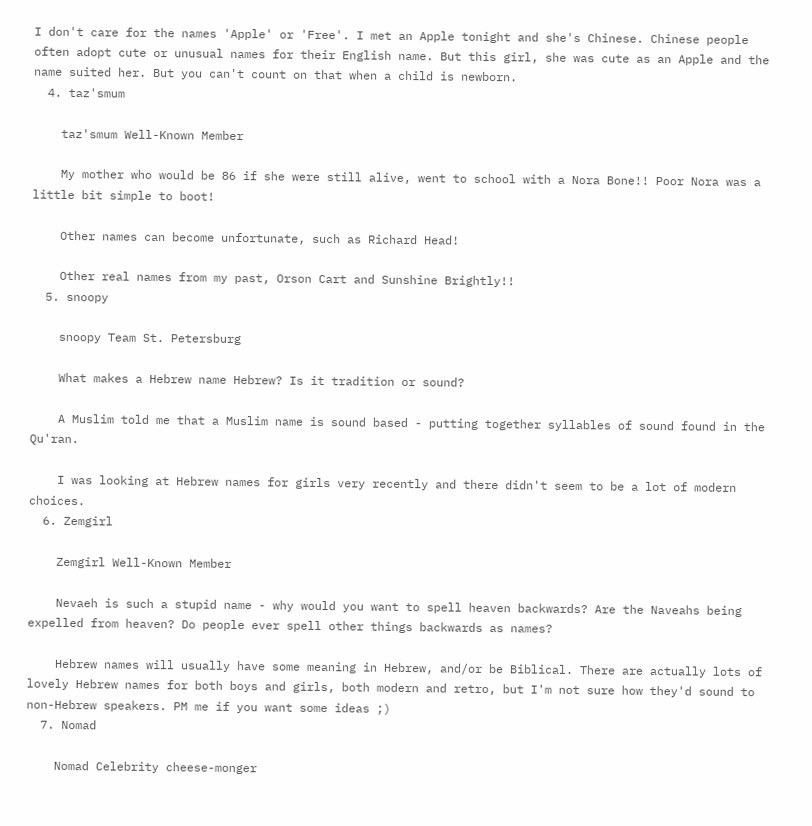I don't care for the names 'Apple' or 'Free'. I met an Apple tonight and she's Chinese. Chinese people often adopt cute or unusual names for their English name. But this girl, she was cute as an Apple and the name suited her. But you can't count on that when a child is newborn.
  4. taz'smum

    taz'smum Well-Known Member

    My mother who would be 86 if she were still alive, went to school with a Nora Bone!! Poor Nora was a little bit simple to boot!

    Other names can become unfortunate, such as Richard Head!

    Other real names from my past, Orson Cart and Sunshine Brightly!!
  5. snoopy

    snoopy Team St. Petersburg

    What makes a Hebrew name Hebrew? Is it tradition or sound?

    A Muslim told me that a Muslim name is sound based - putting together syllables of sound found in the Qu'ran.

    I was looking at Hebrew names for girls very recently and there didn't seem to be a lot of modern choices.
  6. Zemgirl

    Zemgirl Well-Known Member

    Nevaeh is such a stupid name - why would you want to spell heaven backwards? Are the Naveahs being expelled from heaven? Do people ever spell other things backwards as names?

    Hebrew names will usually have some meaning in Hebrew, and/or be Biblical. There are actually lots of lovely Hebrew names for both boys and girls, both modern and retro, but I'm not sure how they'd sound to non-Hebrew speakers. PM me if you want some ideas ;)
  7. Nomad

    Nomad Celebrity cheese-monger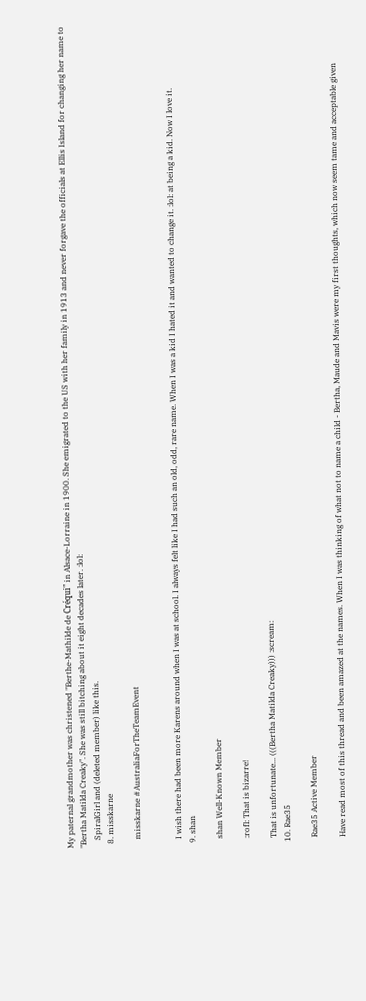My paternal grandmother was christened "Berthe-Mathilde de Créqui" in Alsace-Lorraine in 1900. She emigrated to the US with her family in 1913 and never forgave the officials at Ellis Island for changing her name to "Bertha Matilda Creaky". She was still bitching about it eight decades later. :lol:
    SpiralGirl and (deleted member) like this.
  8. misskarne

    misskarne #AustraliaForTheTeamEvent


    I wish there had been more Karens around when I was at school. I always felt like I had such an old, odd, rare name. When I was a kid I hated it and wanted to change it. :lol: at being a kid. Now I love it.
  9. shan

    shan Well-Known Member

    :rofl: That is bizarre!

    That is unfortunate... (((Bertha Matilda Creaky))) :scream:
  10. Rae35

    Rae35 Active Member

    Have read most of this thread and been amazed at the names. When I was thinking of what not to name a child - Bertha, Maude and Mavis were my first thoughts, which now seem tame and acceptable given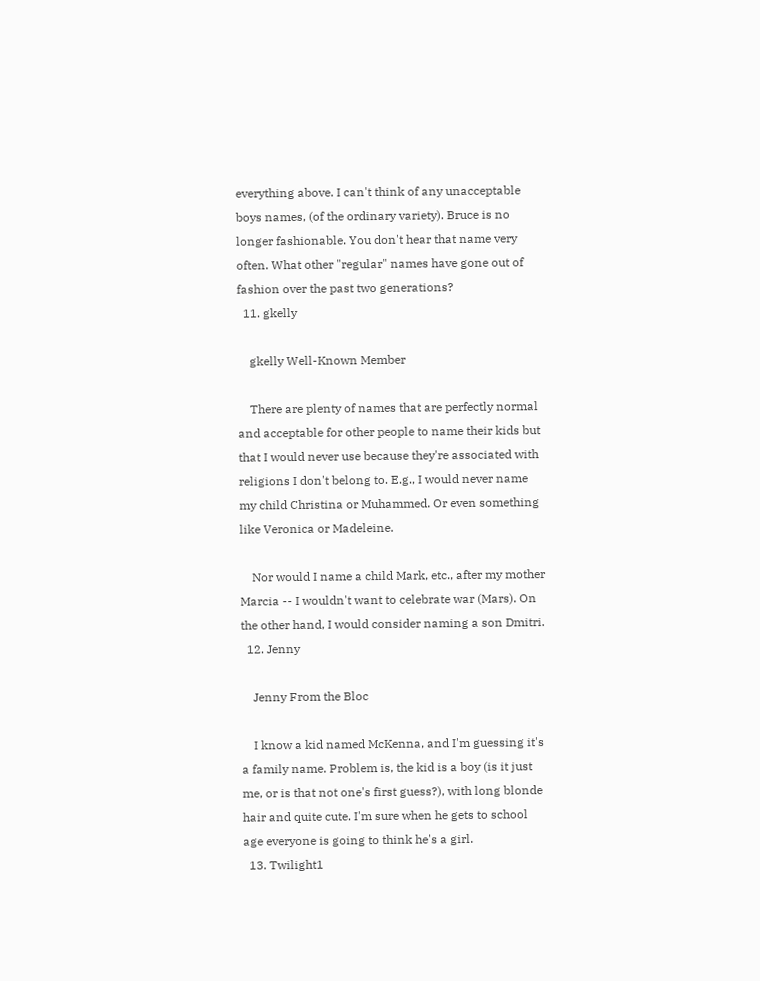everything above. I can't think of any unacceptable boys names, (of the ordinary variety). Bruce is no longer fashionable. You don't hear that name very often. What other "regular" names have gone out of fashion over the past two generations?
  11. gkelly

    gkelly Well-Known Member

    There are plenty of names that are perfectly normal and acceptable for other people to name their kids but that I would never use because they're associated with religions I don't belong to. E.g., I would never name my child Christina or Muhammed. Or even something like Veronica or Madeleine.

    Nor would I name a child Mark, etc., after my mother Marcia -- I wouldn't want to celebrate war (Mars). On the other hand, I would consider naming a son Dmitri.
  12. Jenny

    Jenny From the Bloc

    I know a kid named McKenna, and I'm guessing it's a family name. Problem is, the kid is a boy (is it just me, or is that not one's first guess?), with long blonde hair and quite cute. I'm sure when he gets to school age everyone is going to think he's a girl.
  13. Twilight1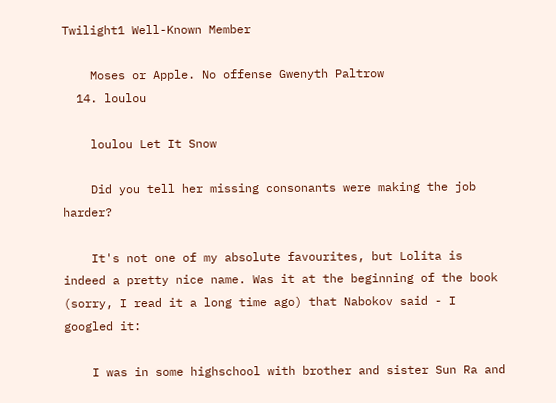Twilight1 Well-Known Member

    Moses or Apple. No offense Gwenyth Paltrow
  14. loulou

    loulou Let It Snow

    Did you tell her missing consonants were making the job harder?

    It's not one of my absolute favourites, but Lolita is indeed a pretty nice name. Was it at the beginning of the book (sorry, I read it a long time ago) that Nabokov said - I googled it:

    I was in some highschool with brother and sister Sun Ra and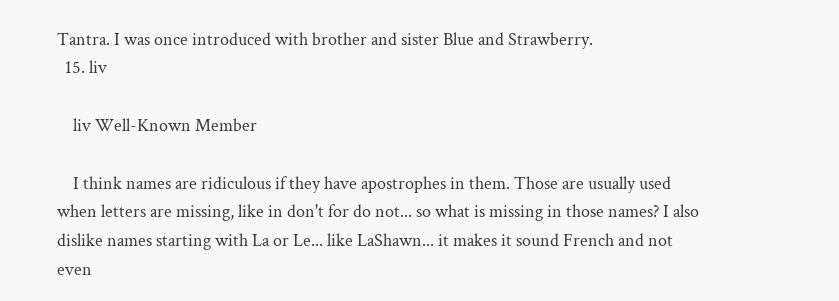Tantra. I was once introduced with brother and sister Blue and Strawberry.
  15. liv

    liv Well-Known Member

    I think names are ridiculous if they have apostrophes in them. Those are usually used when letters are missing, like in don't for do not... so what is missing in those names? I also dislike names starting with La or Le... like LaShawn... it makes it sound French and not even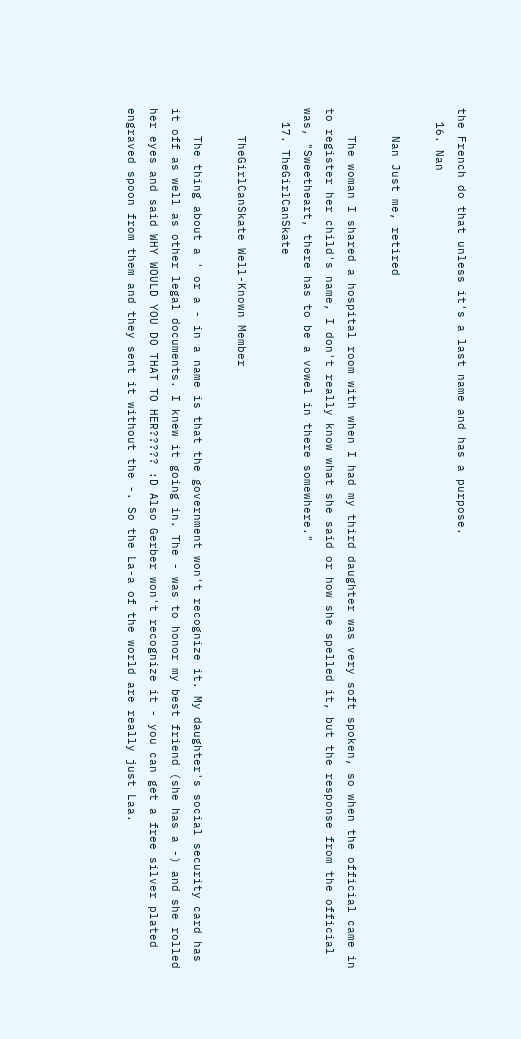the French do that unless it's a last name and has a purpose.
  16. Nan

    Nan Just me, retired

    The woman I shared a hospital room with when I had my third daughter was very soft spoken, so when the official came in to register her child's name, I don't really know what she said or how she spelled it, but the response from the official was, "Sweetheart, there has to be a vowel in there somewhere."
  17. TheGirlCanSkate

    TheGirlCanSkate Well-Known Member

    The thing about a ' or a - in a name is that the government won't recognize it. My daughter's social security card has it off as well as other legal documents. I knew it going in. The - was to honor my best friend (she has a -) and she rolled her eyes and said WHY WOULD YOU DO THAT TO HER????? :D Also Gerber won't recognize it - you can get a free silver plated engraved spoon from them and they sent it without the -. So the La-a of the world are really just Laa.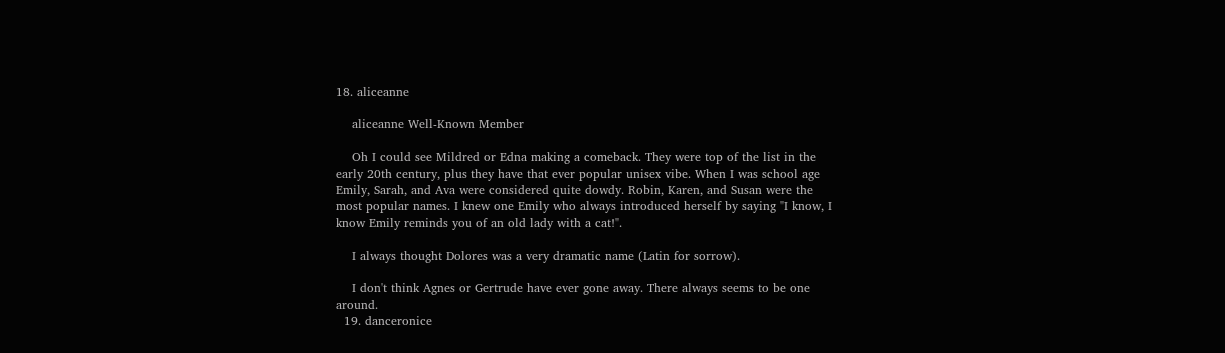18. aliceanne

    aliceanne Well-Known Member

    Oh I could see Mildred or Edna making a comeback. They were top of the list in the early 20th century, plus they have that ever popular unisex vibe. When I was school age Emily, Sarah, and Ava were considered quite dowdy. Robin, Karen, and Susan were the most popular names. I knew one Emily who always introduced herself by saying "I know, I know Emily reminds you of an old lady with a cat!".

    I always thought Dolores was a very dramatic name (Latin for sorrow).

    I don't think Agnes or Gertrude have ever gone away. There always seems to be one around.
  19. danceronice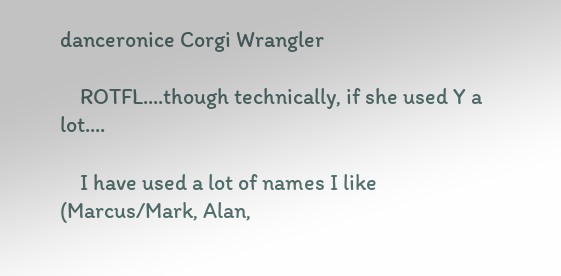danceronice Corgi Wrangler

    ROTFL....though technically, if she used Y a lot....

    I have used a lot of names I like (Marcus/Mark, Alan,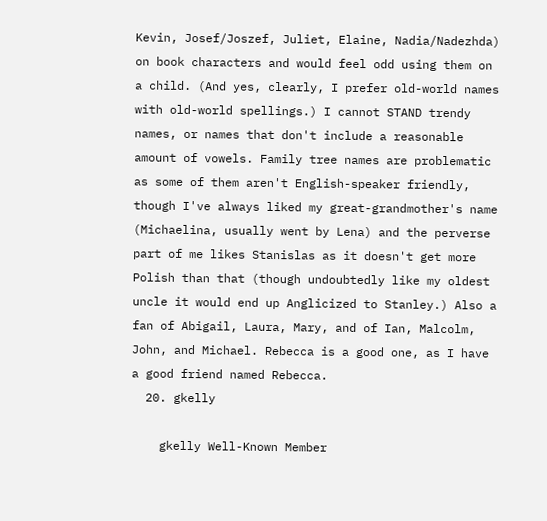Kevin, Josef/Joszef, Juliet, Elaine, Nadia/Nadezhda) on book characters and would feel odd using them on a child. (And yes, clearly, I prefer old-world names with old-world spellings.) I cannot STAND trendy names, or names that don't include a reasonable amount of vowels. Family tree names are problematic as some of them aren't English-speaker friendly, though I've always liked my great-grandmother's name (Michaelina, usually went by Lena) and the perverse part of me likes Stanislas as it doesn't get more Polish than that (though undoubtedly like my oldest uncle it would end up Anglicized to Stanley.) Also a fan of Abigail, Laura, Mary, and of Ian, Malcolm, John, and Michael. Rebecca is a good one, as I have a good friend named Rebecca.
  20. gkelly

    gkelly Well-Known Member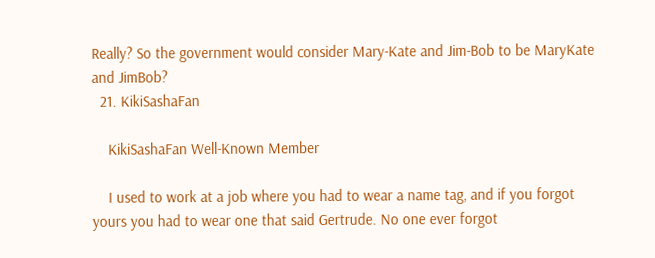Really? So the government would consider Mary-Kate and Jim-Bob to be MaryKate and JimBob?
  21. KikiSashaFan

    KikiSashaFan Well-Known Member

    I used to work at a job where you had to wear a name tag, and if you forgot yours you had to wear one that said Gertrude. No one ever forgot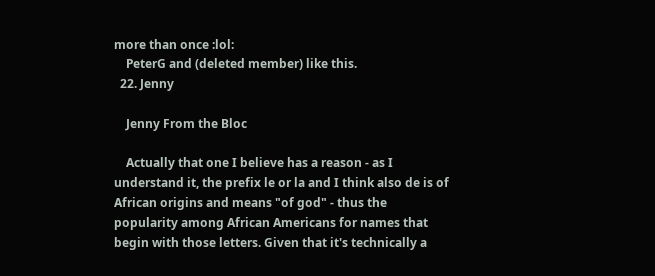more than once :lol:
    PeterG and (deleted member) like this.
  22. Jenny

    Jenny From the Bloc

    Actually that one I believe has a reason - as I understand it, the prefix le or la and I think also de is of African origins and means "of god" - thus the popularity among African Americans for names that begin with those letters. Given that it's technically a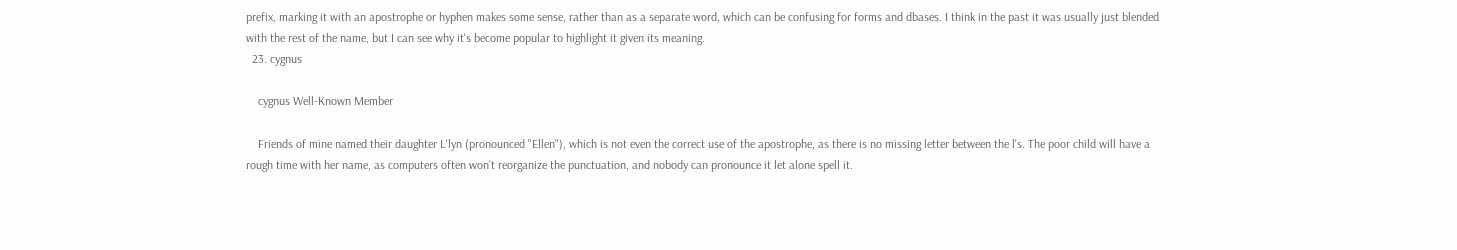prefix, marking it with an apostrophe or hyphen makes some sense, rather than as a separate word, which can be confusing for forms and dbases. I think in the past it was usually just blended with the rest of the name, but I can see why it's become popular to highlight it given its meaning.
  23. cygnus

    cygnus Well-Known Member

    Friends of mine named their daughter L'lyn (pronounced "Ellen"), which is not even the correct use of the apostrophe, as there is no missing letter between the l's. The poor child will have a rough time with her name, as computers often won't reorganize the punctuation, and nobody can pronounce it let alone spell it.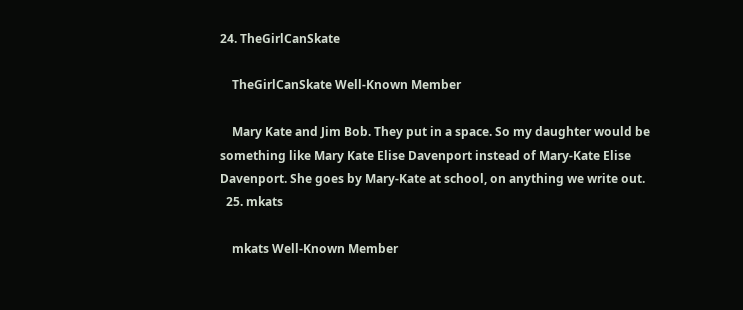24. TheGirlCanSkate

    TheGirlCanSkate Well-Known Member

    Mary Kate and Jim Bob. They put in a space. So my daughter would be something like Mary Kate Elise Davenport instead of Mary-Kate Elise Davenport. She goes by Mary-Kate at school, on anything we write out.
  25. mkats

    mkats Well-Known Member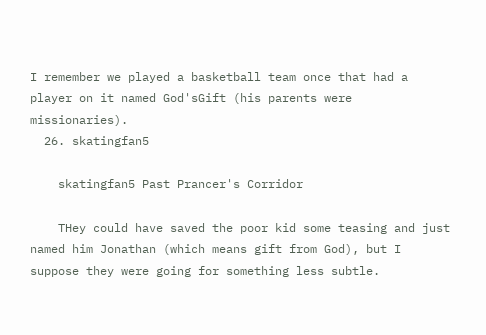I remember we played a basketball team once that had a player on it named God'sGift (his parents were missionaries).
  26. skatingfan5

    skatingfan5 Past Prancer's Corridor

    THey could have saved the poor kid some teasing and just named him Jonathan (which means gift from God), but I suppose they were going for something less subtle.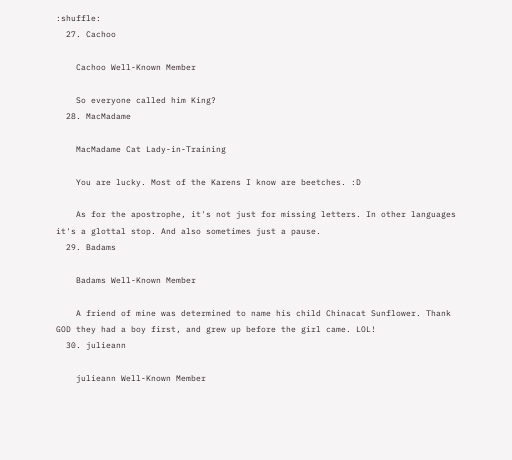:shuffle:
  27. Cachoo

    Cachoo Well-Known Member

    So everyone called him King?
  28. MacMadame

    MacMadame Cat Lady-in-Training

    You are lucky. Most of the Karens I know are beetches. :D

    As for the apostrophe, it's not just for missing letters. In other languages it's a glottal stop. And also sometimes just a pause.
  29. Badams

    Badams Well-Known Member

    A friend of mine was determined to name his child Chinacat Sunflower. Thank GOD they had a boy first, and grew up before the girl came. LOL!
  30. julieann

    julieann Well-Known Member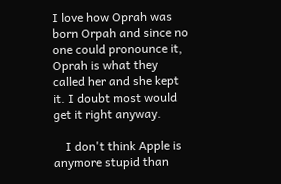I love how Oprah was born Orpah and since no one could pronounce it, Oprah is what they called her and she kept it. I doubt most would get it right anyway.

    I don't think Apple is anymore stupid than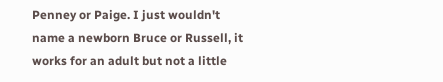Penney or Paige. I just wouldn't name a newborn Bruce or Russell, it works for an adult but not a little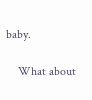baby.

    What about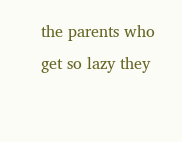the parents who get so lazy they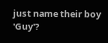just name their boy 'Guy'?